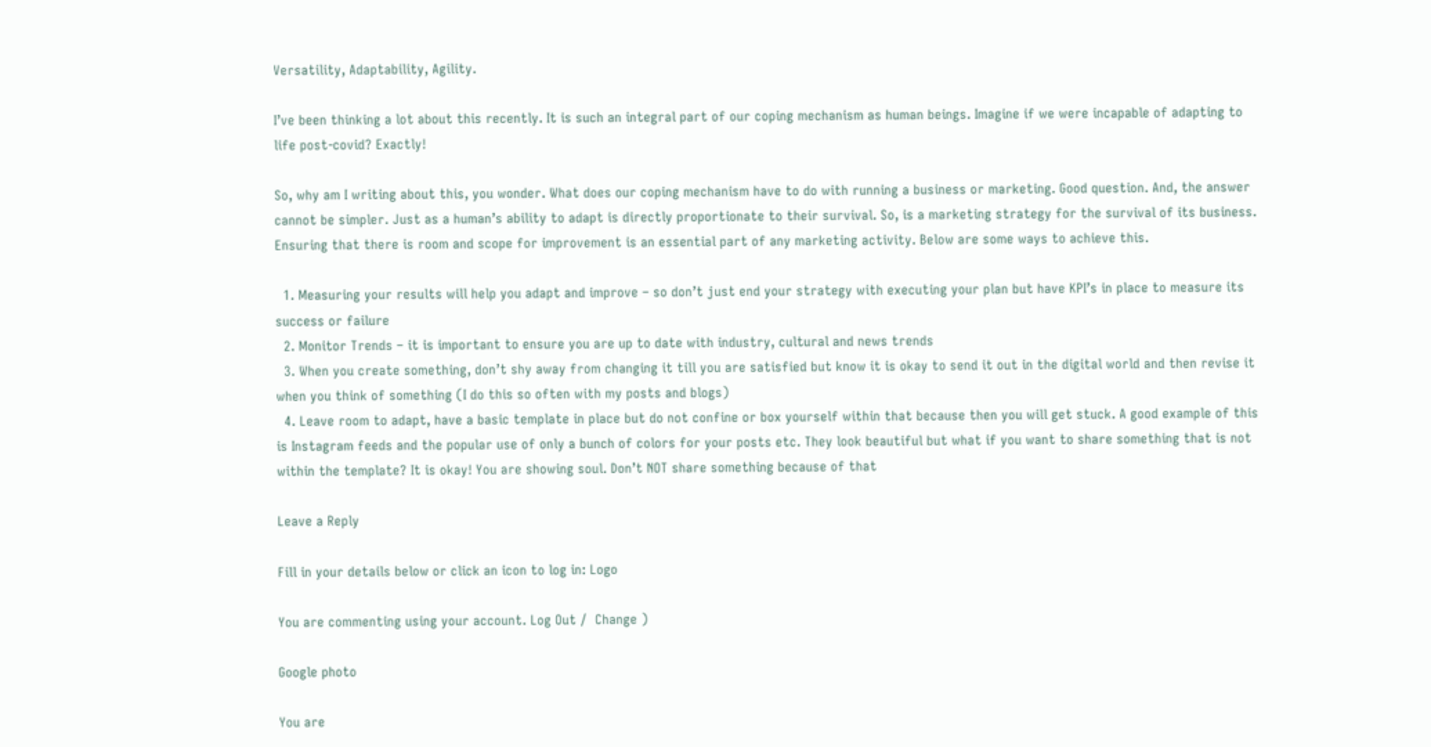Versatility, Adaptability, Agility.

I’ve been thinking a lot about this recently. It is such an integral part of our coping mechanism as human beings. Imagine if we were incapable of adapting to life post-covid? Exactly!

So, why am I writing about this, you wonder. What does our coping mechanism have to do with running a business or marketing. Good question. And, the answer cannot be simpler. Just as a human’s ability to adapt is directly proportionate to their survival. So, is a marketing strategy for the survival of its business. Ensuring that there is room and scope for improvement is an essential part of any marketing activity. Below are some ways to achieve this.

  1. Measuring your results will help you adapt and improve – so don’t just end your strategy with executing your plan but have KPI’s in place to measure its success or failure
  2. Monitor Trends – it is important to ensure you are up to date with industry, cultural and news trends
  3. When you create something, don’t shy away from changing it till you are satisfied but know it is okay to send it out in the digital world and then revise it when you think of something (I do this so often with my posts and blogs)
  4. Leave room to adapt, have a basic template in place but do not confine or box yourself within that because then you will get stuck. A good example of this is Instagram feeds and the popular use of only a bunch of colors for your posts etc. They look beautiful but what if you want to share something that is not within the template? It is okay! You are showing soul. Don’t NOT share something because of that

Leave a Reply

Fill in your details below or click an icon to log in: Logo

You are commenting using your account. Log Out /  Change )

Google photo

You are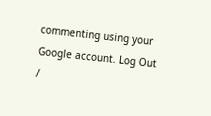commenting using your Google account. Log Out /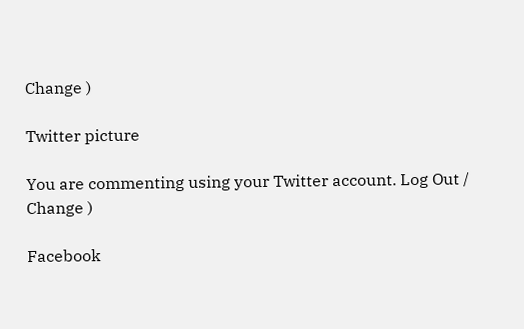Change )

Twitter picture

You are commenting using your Twitter account. Log Out /  Change )

Facebook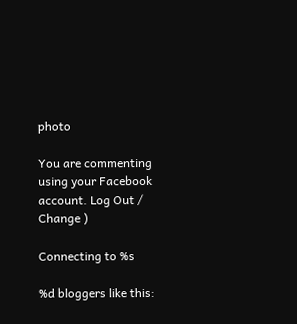photo

You are commenting using your Facebook account. Log Out /  Change )

Connecting to %s

%d bloggers like this: